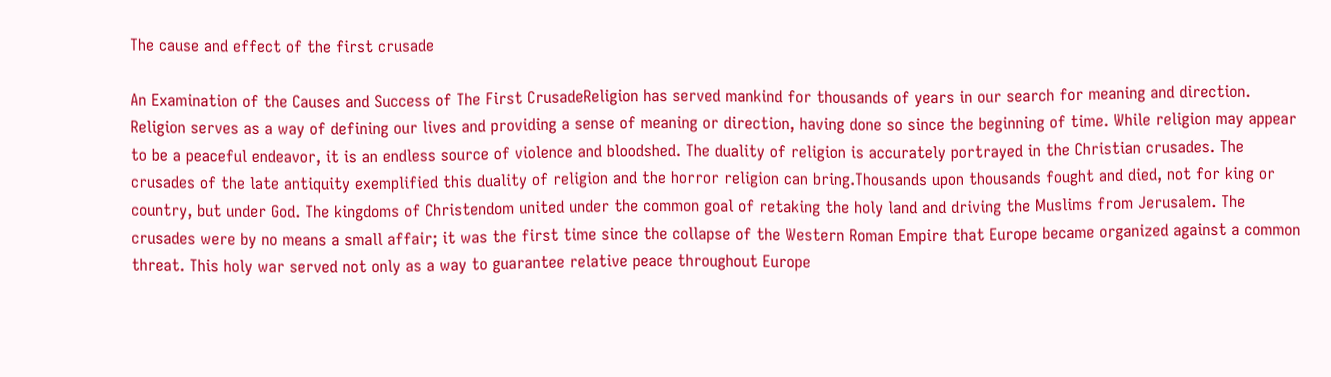The cause and effect of the first crusade

An Examination of the Causes and Success of The First CrusadeReligion has served mankind for thousands of years in our search for meaning and direction. Religion serves as a way of defining our lives and providing a sense of meaning or direction, having done so since the beginning of time. While religion may appear to be a peaceful endeavor, it is an endless source of violence and bloodshed. The duality of religion is accurately portrayed in the Christian crusades. The crusades of the late antiquity exemplified this duality of religion and the horror religion can bring.Thousands upon thousands fought and died, not for king or country, but under God. The kingdoms of Christendom united under the common goal of retaking the holy land and driving the Muslims from Jerusalem. The crusades were by no means a small affair; it was the first time since the collapse of the Western Roman Empire that Europe became organized against a common threat. This holy war served not only as a way to guarantee relative peace throughout Europe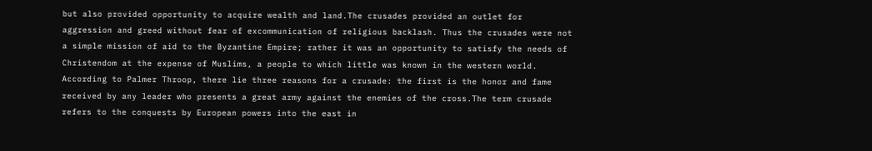but also provided opportunity to acquire wealth and land.The crusades provided an outlet for aggression and greed without fear of excommunication of religious backlash. Thus the crusades were not a simple mission of aid to the Byzantine Empire; rather it was an opportunity to satisfy the needs of Christendom at the expense of Muslims, a people to which little was known in the western world. According to Palmer Throop, there lie three reasons for a crusade: the first is the honor and fame received by any leader who presents a great army against the enemies of the cross.The term crusade refers to the conquests by European powers into the east in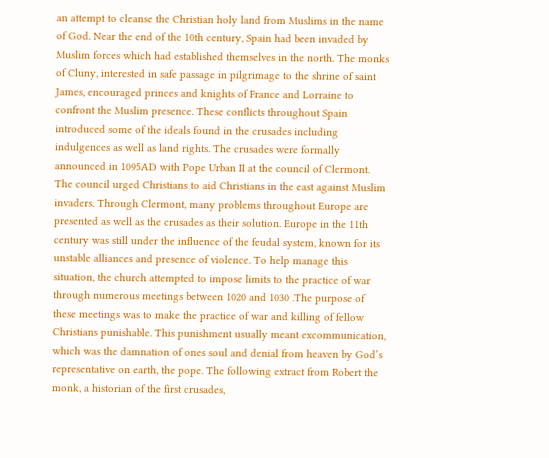an attempt to cleanse the Christian holy land from Muslims in the name of God. Near the end of the 10th century, Spain had been invaded by Muslim forces which had established themselves in the north. The monks of Cluny, interested in safe passage in pilgrimage to the shrine of saint James, encouraged princes and knights of France and Lorraine to confront the Muslim presence. These conflicts throughout Spain introduced some of the ideals found in the crusades including indulgences as well as land rights. The crusades were formally announced in 1095AD with Pope Urban II at the council of Clermont. The council urged Christians to aid Christians in the east against Muslim invaders. Through Clermont, many problems throughout Europe are presented as well as the crusades as their solution. Europe in the 11th century was still under the influence of the feudal system, known for its unstable alliances and presence of violence. To help manage this situation, the church attempted to impose limits to the practice of war through numerous meetings between 1020 and 1030 .The purpose of these meetings was to make the practice of war and killing of fellow Christians punishable. This punishment usually meant excommunication, which was the damnation of ones soul and denial from heaven by God’s representative on earth, the pope. The following extract from Robert the monk, a historian of the first crusades,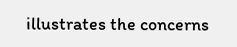illustrates the concerns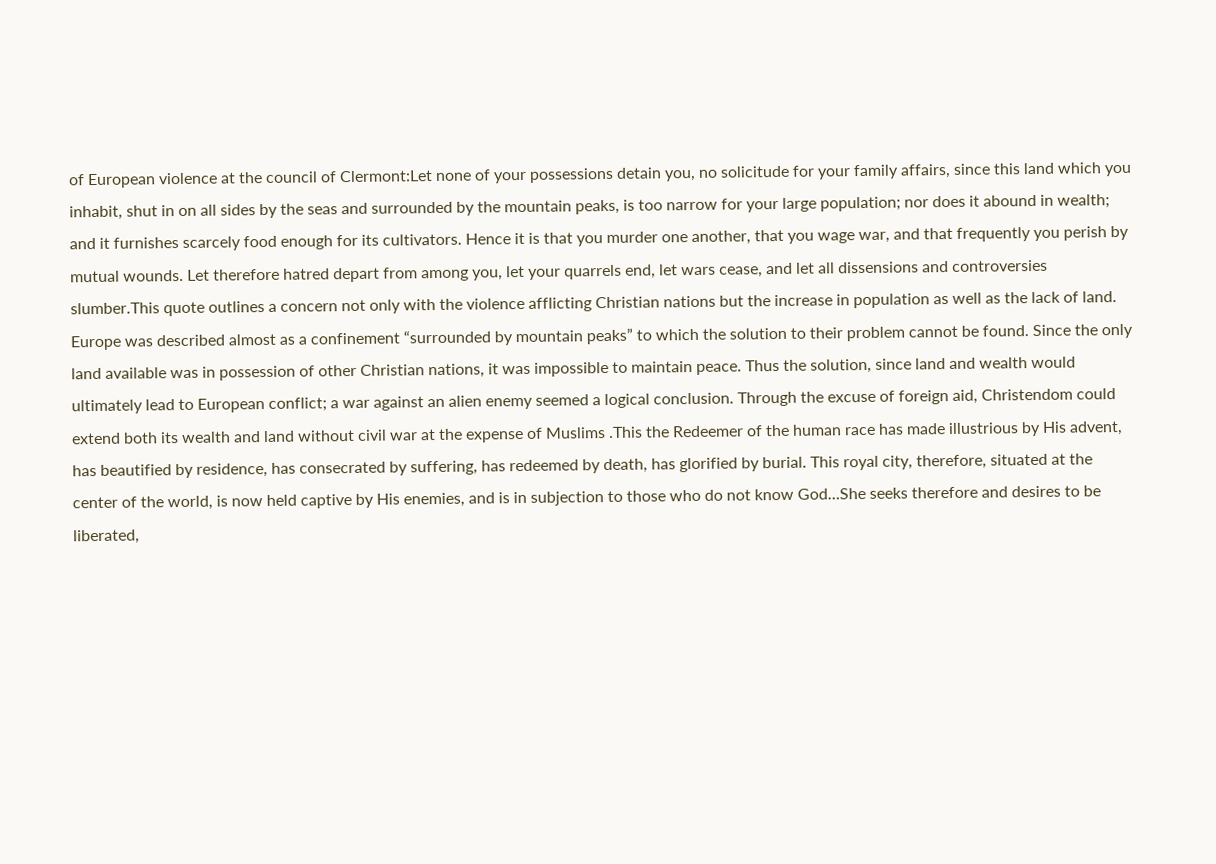of European violence at the council of Clermont:Let none of your possessions detain you, no solicitude for your family affairs, since this land which you inhabit, shut in on all sides by the seas and surrounded by the mountain peaks, is too narrow for your large population; nor does it abound in wealth; and it furnishes scarcely food enough for its cultivators. Hence it is that you murder one another, that you wage war, and that frequently you perish by mutual wounds. Let therefore hatred depart from among you, let your quarrels end, let wars cease, and let all dissensions and controversies slumber.This quote outlines a concern not only with the violence afflicting Christian nations but the increase in population as well as the lack of land. Europe was described almost as a confinement “surrounded by mountain peaks” to which the solution to their problem cannot be found. Since the only land available was in possession of other Christian nations, it was impossible to maintain peace. Thus the solution, since land and wealth would ultimately lead to European conflict; a war against an alien enemy seemed a logical conclusion. Through the excuse of foreign aid, Christendom could extend both its wealth and land without civil war at the expense of Muslims .This the Redeemer of the human race has made illustrious by His advent, has beautified by residence, has consecrated by suffering, has redeemed by death, has glorified by burial. This royal city, therefore, situated at the center of the world, is now held captive by His enemies, and is in subjection to those who do not know God…She seeks therefore and desires to be liberated,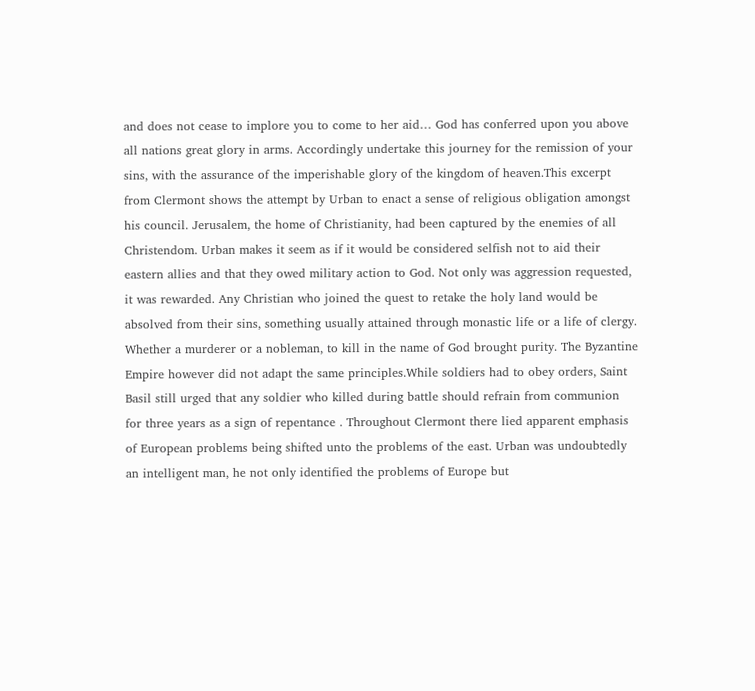and does not cease to implore you to come to her aid… God has conferred upon you above all nations great glory in arms. Accordingly undertake this journey for the remission of your sins, with the assurance of the imperishable glory of the kingdom of heaven.This excerpt from Clermont shows the attempt by Urban to enact a sense of religious obligation amongst his council. Jerusalem, the home of Christianity, had been captured by the enemies of all Christendom. Urban makes it seem as if it would be considered selfish not to aid their eastern allies and that they owed military action to God. Not only was aggression requested, it was rewarded. Any Christian who joined the quest to retake the holy land would be absolved from their sins, something usually attained through monastic life or a life of clergy. Whether a murderer or a nobleman, to kill in the name of God brought purity. The Byzantine Empire however did not adapt the same principles.While soldiers had to obey orders, Saint Basil still urged that any soldier who killed during battle should refrain from communion for three years as a sign of repentance . Throughout Clermont there lied apparent emphasis of European problems being shifted unto the problems of the east. Urban was undoubtedly an intelligent man, he not only identified the problems of Europe but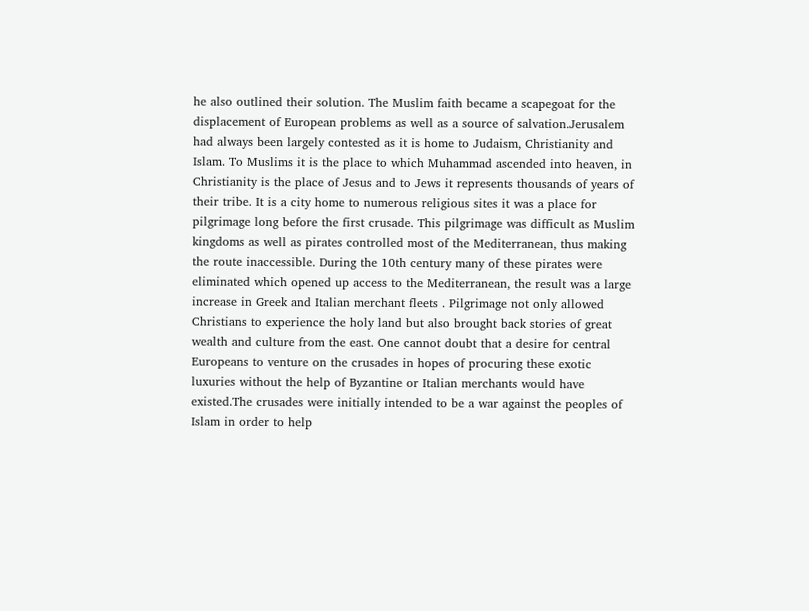he also outlined their solution. The Muslim faith became a scapegoat for the displacement of European problems as well as a source of salvation.Jerusalem had always been largely contested as it is home to Judaism, Christianity and Islam. To Muslims it is the place to which Muhammad ascended into heaven, in Christianity is the place of Jesus and to Jews it represents thousands of years of their tribe. It is a city home to numerous religious sites it was a place for pilgrimage long before the first crusade. This pilgrimage was difficult as Muslim kingdoms as well as pirates controlled most of the Mediterranean, thus making the route inaccessible. During the 10th century many of these pirates were eliminated which opened up access to the Mediterranean, the result was a large increase in Greek and Italian merchant fleets . Pilgrimage not only allowed Christians to experience the holy land but also brought back stories of great wealth and culture from the east. One cannot doubt that a desire for central Europeans to venture on the crusades in hopes of procuring these exotic luxuries without the help of Byzantine or Italian merchants would have existed.The crusades were initially intended to be a war against the peoples of Islam in order to help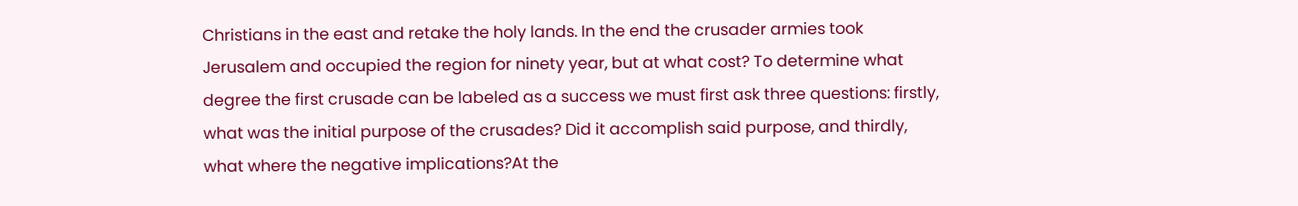Christians in the east and retake the holy lands. In the end the crusader armies took Jerusalem and occupied the region for ninety year, but at what cost? To determine what degree the first crusade can be labeled as a success we must first ask three questions: firstly, what was the initial purpose of the crusades? Did it accomplish said purpose, and thirdly, what where the negative implications?At the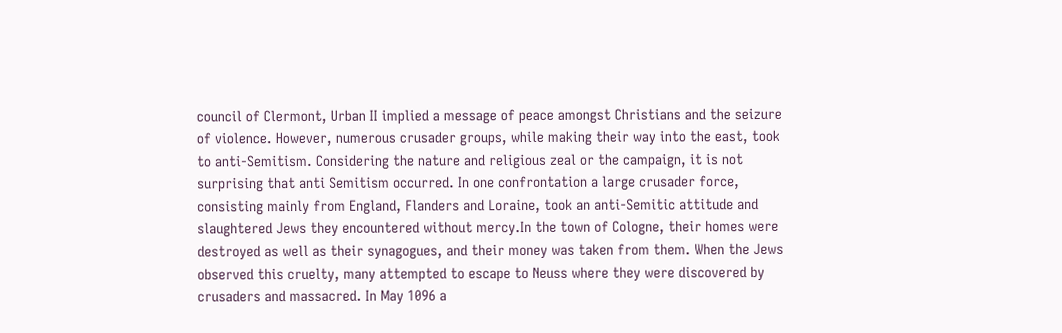council of Clermont, Urban II implied a message of peace amongst Christians and the seizure of violence. However, numerous crusader groups, while making their way into the east, took to anti-Semitism. Considering the nature and religious zeal or the campaign, it is not surprising that anti Semitism occurred. In one confrontation a large crusader force, consisting mainly from England, Flanders and Loraine, took an anti-Semitic attitude and slaughtered Jews they encountered without mercy.In the town of Cologne, their homes were destroyed as well as their synagogues, and their money was taken from them. When the Jews observed this cruelty, many attempted to escape to Neuss where they were discovered by crusaders and massacred. In May 1096 a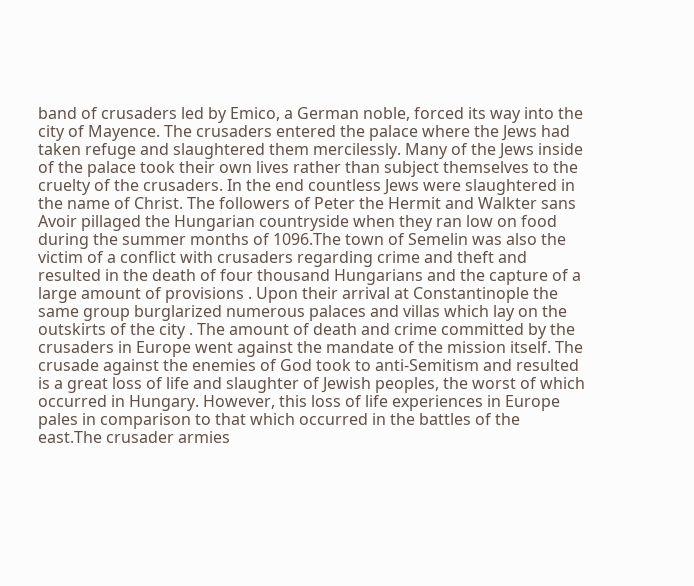band of crusaders led by Emico, a German noble, forced its way into the city of Mayence. The crusaders entered the palace where the Jews had taken refuge and slaughtered them mercilessly. Many of the Jews inside of the palace took their own lives rather than subject themselves to the cruelty of the crusaders. In the end countless Jews were slaughtered in the name of Christ. The followers of Peter the Hermit and Walkter sans Avoir pillaged the Hungarian countryside when they ran low on food during the summer months of 1096.The town of Semelin was also the victim of a conflict with crusaders regarding crime and theft and resulted in the death of four thousand Hungarians and the capture of a large amount of provisions . Upon their arrival at Constantinople the same group burglarized numerous palaces and villas which lay on the outskirts of the city . The amount of death and crime committed by the crusaders in Europe went against the mandate of the mission itself. The crusade against the enemies of God took to anti-Semitism and resulted is a great loss of life and slaughter of Jewish peoples, the worst of which occurred in Hungary. However, this loss of life experiences in Europe pales in comparison to that which occurred in the battles of the east.The crusader armies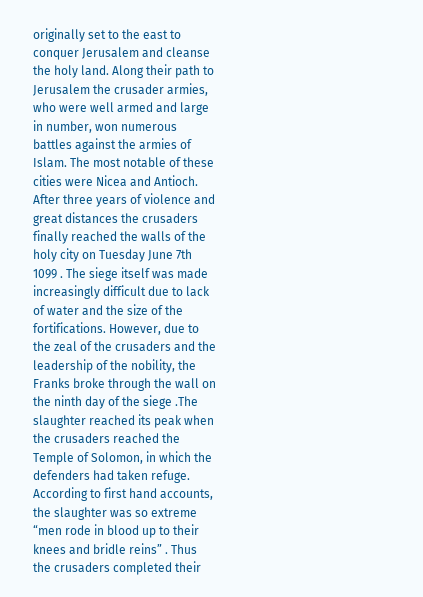originally set to the east to conquer Jerusalem and cleanse the holy land. Along their path to Jerusalem the crusader armies, who were well armed and large in number, won numerous battles against the armies of Islam. The most notable of these cities were Nicea and Antioch. After three years of violence and great distances the crusaders finally reached the walls of the holy city on Tuesday June 7th 1099 . The siege itself was made increasingly difficult due to lack of water and the size of the fortifications. However, due to the zeal of the crusaders and the leadership of the nobility, the Franks broke through the wall on the ninth day of the siege .The slaughter reached its peak when the crusaders reached the Temple of Solomon, in which the defenders had taken refuge. According to first hand accounts, the slaughter was so extreme “men rode in blood up to their knees and bridle reins” . Thus the crusaders completed their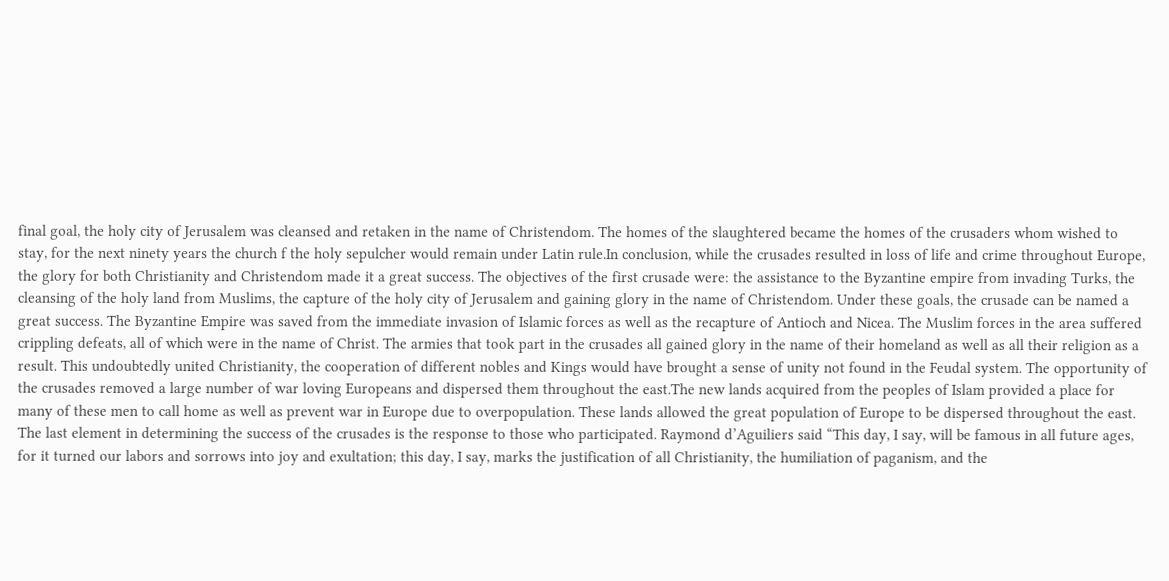final goal, the holy city of Jerusalem was cleansed and retaken in the name of Christendom. The homes of the slaughtered became the homes of the crusaders whom wished to stay, for the next ninety years the church f the holy sepulcher would remain under Latin rule.In conclusion, while the crusades resulted in loss of life and crime throughout Europe, the glory for both Christianity and Christendom made it a great success. The objectives of the first crusade were: the assistance to the Byzantine empire from invading Turks, the cleansing of the holy land from Muslims, the capture of the holy city of Jerusalem and gaining glory in the name of Christendom. Under these goals, the crusade can be named a great success. The Byzantine Empire was saved from the immediate invasion of Islamic forces as well as the recapture of Antioch and Nicea. The Muslim forces in the area suffered crippling defeats, all of which were in the name of Christ. The armies that took part in the crusades all gained glory in the name of their homeland as well as all their religion as a result. This undoubtedly united Christianity, the cooperation of different nobles and Kings would have brought a sense of unity not found in the Feudal system. The opportunity of the crusades removed a large number of war loving Europeans and dispersed them throughout the east.The new lands acquired from the peoples of Islam provided a place for many of these men to call home as well as prevent war in Europe due to overpopulation. These lands allowed the great population of Europe to be dispersed throughout the east. The last element in determining the success of the crusades is the response to those who participated. Raymond d’Aguiliers said “This day, I say, will be famous in all future ages, for it turned our labors and sorrows into joy and exultation; this day, I say, marks the justification of all Christianity, the humiliation of paganism, and the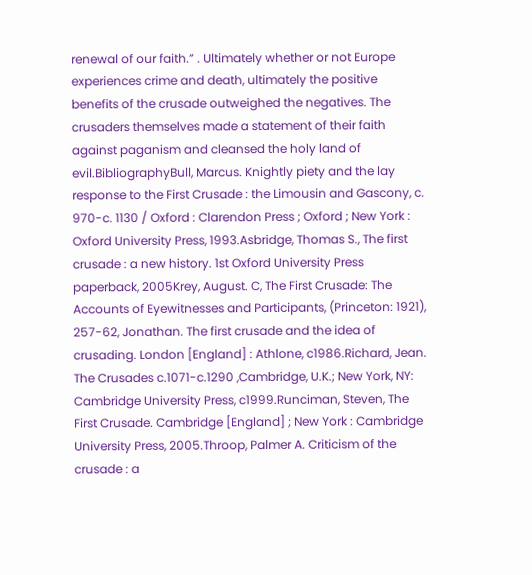renewal of our faith.” . Ultimately whether or not Europe experiences crime and death, ultimately the positive benefits of the crusade outweighed the negatives. The crusaders themselves made a statement of their faith against paganism and cleansed the holy land of evil.BibliographyBull, Marcus. Knightly piety and the lay response to the First Crusade : the Limousin and Gascony, c. 970-c. 1130 / Oxford : Clarendon Press ; Oxford ; New York : Oxford University Press, 1993.Asbridge, Thomas S., The first crusade : a new history. 1st Oxford University Press paperback, 2005Krey, August. C, The First Crusade: The Accounts of Eyewitnesses and Participants, (Princeton: 1921), 257-62, Jonathan. The first crusade and the idea of crusading. London [England] : Athlone, c1986.Richard, Jean. The Crusades c.1071-c.1290 ,Cambridge, U.K.; New York, NY: Cambridge University Press, c1999.Runciman, Steven, The First Crusade. Cambridge [England] ; New York : Cambridge University Press, 2005.Throop, Palmer A. Criticism of the crusade : a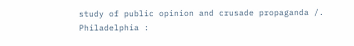study of public opinion and crusade propaganda /. Philadelphia :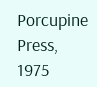Porcupine Press, 1975